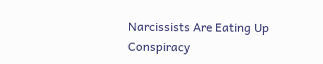Narcissists Are Eating Up Conspiracy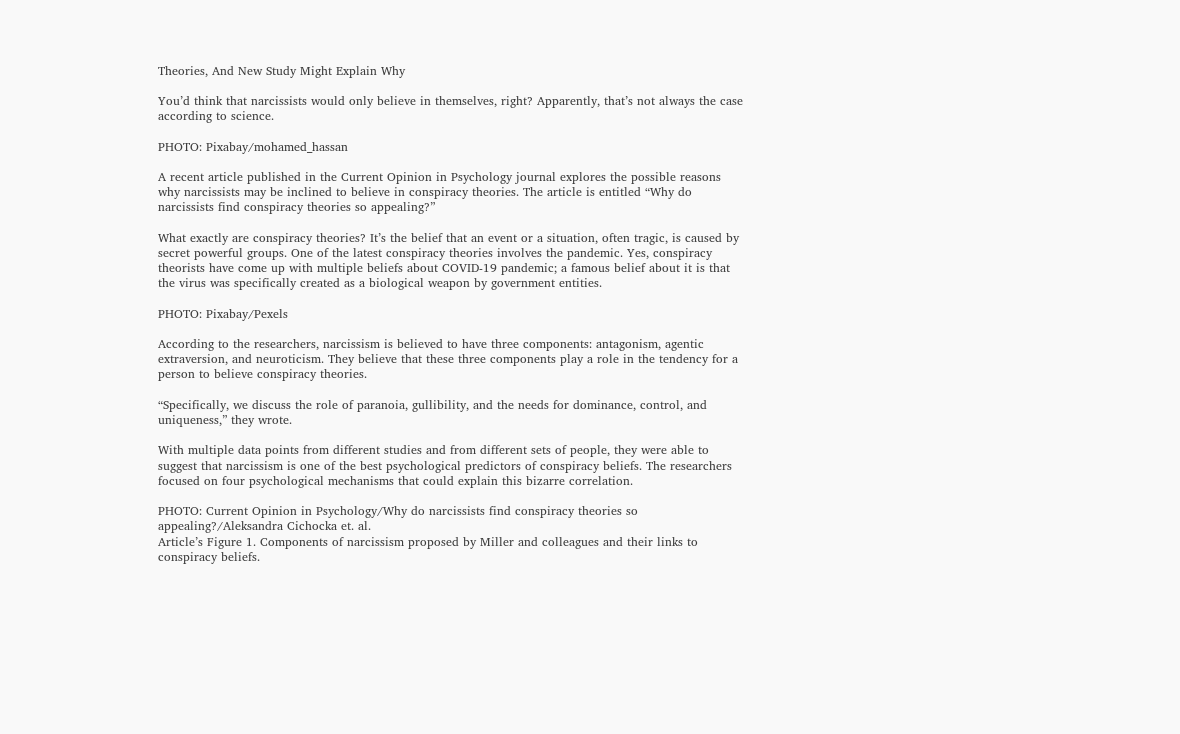Theories, And New Study Might Explain Why

You’d think that narcissists would only believe in themselves, right? Apparently, that’s not always the case according to science.

PHOTO: Pixabay/mohamed_hassan

A recent article published in the Current Opinion in Psychology journal explores the possible reasons why narcissists may be inclined to believe in conspiracy theories. The article is entitled “Why do narcissists find conspiracy theories so appealing?”

What exactly are conspiracy theories? It’s the belief that an event or a situation, often tragic, is caused by secret powerful groups. One of the latest conspiracy theories involves the pandemic. Yes, conspiracy theorists have come up with multiple beliefs about COVID-19 pandemic; a famous belief about it is that the virus was specifically created as a biological weapon by government entities.

PHOTO: Pixabay/Pexels

According to the researchers, narcissism is believed to have three components: antagonism, agentic extraversion, and neuroticism. They believe that these three components play a role in the tendency for a person to believe conspiracy theories.

“Specifically, we discuss the role of paranoia, gullibility, and the needs for dominance, control, and uniqueness,” they wrote.

With multiple data points from different studies and from different sets of people, they were able to suggest that narcissism is one of the best psychological predictors of conspiracy beliefs. The researchers focused on four psychological mechanisms that could explain this bizarre correlation.

PHOTO: Current Opinion in Psychology/Why do narcissists find conspiracy theories so appealing?/Aleksandra Cichocka et. al.
Article’s Figure 1. Components of narcissism proposed by Miller and colleagues and their links to conspiracy beliefs.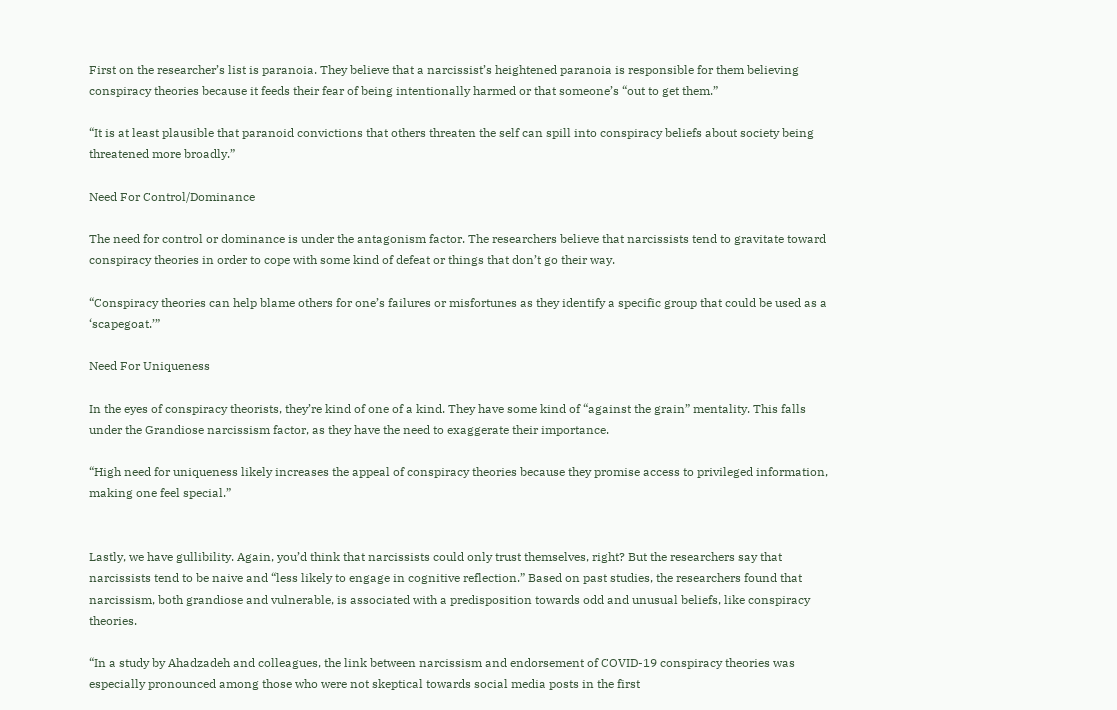First on the researcher’s list is paranoia. They believe that a narcissist’s heightened paranoia is responsible for them believing conspiracy theories because it feeds their fear of being intentionally harmed or that someone’s “out to get them.”

“It is at least plausible that paranoid convictions that others threaten the self can spill into conspiracy beliefs about society being threatened more broadly.”

Need For Control/Dominance

The need for control or dominance is under the antagonism factor. The researchers believe that narcissists tend to gravitate toward conspiracy theories in order to cope with some kind of defeat or things that don’t go their way.

“Conspiracy theories can help blame others for one’s failures or misfortunes as they identify a specific group that could be used as a ‘scapegoat.’”

Need For Uniqueness

In the eyes of conspiracy theorists, they’re kind of one of a kind. They have some kind of “against the grain” mentality. This falls under the Grandiose narcissism factor, as they have the need to exaggerate their importance.

“High need for uniqueness likely increases the appeal of conspiracy theories because they promise access to privileged information, making one feel special.”


Lastly, we have gullibility. Again, you’d think that narcissists could only trust themselves, right? But the researchers say that narcissists tend to be naive and “less likely to engage in cognitive reflection.” Based on past studies, the researchers found that narcissism, both grandiose and vulnerable, is associated with a predisposition towards odd and unusual beliefs, like conspiracy theories.

“In a study by Ahadzadeh and colleagues, the link between narcissism and endorsement of COVID-19 conspiracy theories was especially pronounced among those who were not skeptical towards social media posts in the first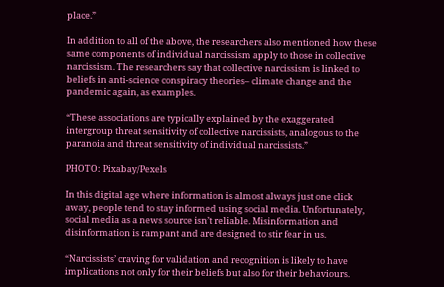place.”

In addition to all of the above, the researchers also mentioned how these same components of individual narcissism apply to those in collective narcissism. The researchers say that collective narcissism is linked to beliefs in anti-science conspiracy theories– climate change and the pandemic again, as examples.

“These associations are typically explained by the exaggerated intergroup threat sensitivity of collective narcissists, analogous to the paranoia and threat sensitivity of individual narcissists.”

PHOTO: Pixabay/Pexels

In this digital age where information is almost always just one click away, people tend to stay informed using social media. Unfortunately, social media as a news source isn’t reliable. Misinformation and disinformation is rampant and are designed to stir fear in us.

“Narcissists’ craving for validation and recognition is likely to have implications not only for their beliefs but also for their behaviours.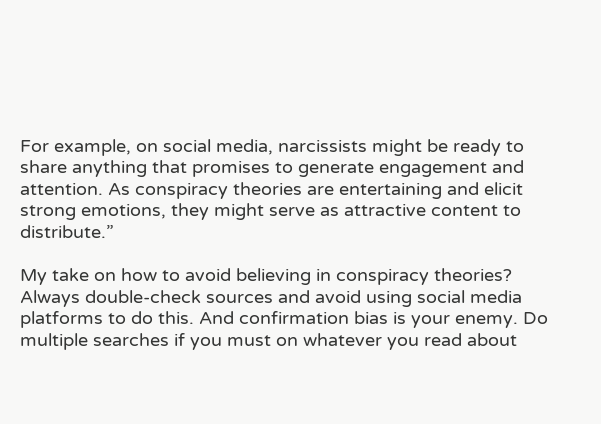For example, on social media, narcissists might be ready to share anything that promises to generate engagement and attention. As conspiracy theories are entertaining and elicit strong emotions, they might serve as attractive content to distribute.”

My take on how to avoid believing in conspiracy theories? Always double-check sources and avoid using social media platforms to do this. And confirmation bias is your enemy. Do multiple searches if you must on whatever you read about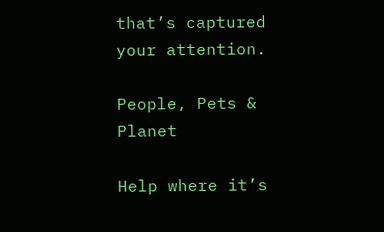that’s captured your attention.

People, Pets & Planet

Help where it’s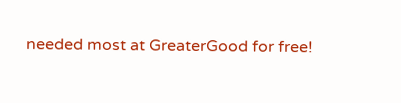needed most at GreaterGood for free!